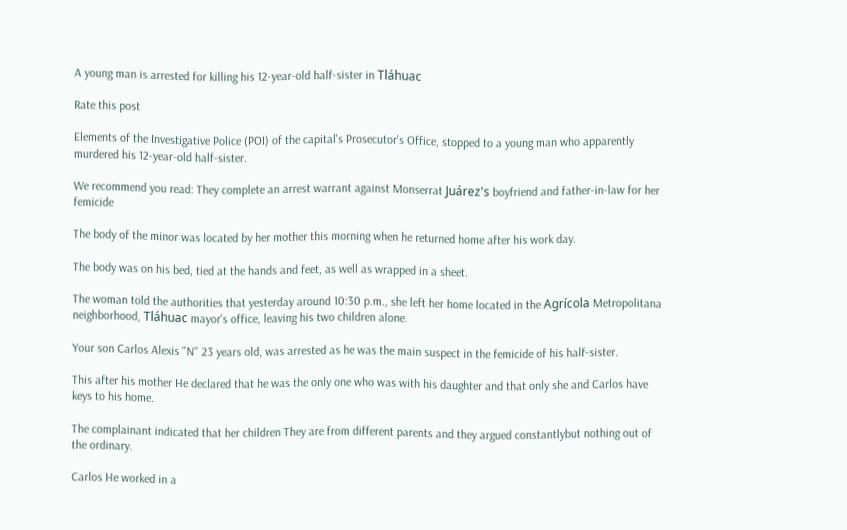A young man is arrested for killing his 12-year-old half-sister in Tláhuac

Rate this post

Elements of the Investigative Police (POI) of the capital's Prosecutor's Office, stopped to a young man who apparently murdered his 12-year-old half-sister.

We recommend you read: They complete an arrest warrant against Monserrat Juárez's boyfriend and father-in-law for her femicide

The body of the minor was located by her mother this morning when he returned home after his work day.

The body was on his bed, tied at the hands and feet, as well as wrapped in a sheet.

The woman told the authorities that yesterday around 10:30 p.m., she left her home located in the Agrícola Metropolitana neighborhood, Tláhuac mayor's office, leaving his two children alone.

Your son Carlos Alexis "N" 23 years old, was arrested as he was the main suspect in the femicide of his half-sister.

This after his mother He declared that he was the only one who was with his daughter and that only she and Carlos have keys to his home.

The complainant indicated that her children They are from different parents and they argued constantlybut nothing out of the ordinary.

Carlos He worked in a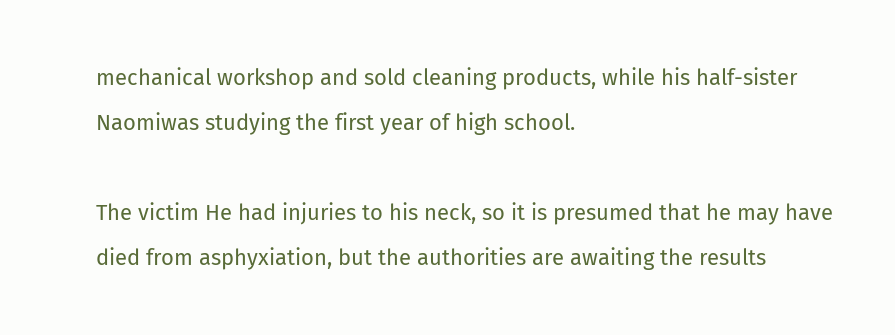mechanical workshop and sold cleaning products, while his half-sister Naomiwas studying the first year of high school.

The victim He had injuries to his neck, so it is presumed that he may have died from asphyxiation, but the authorities are awaiting the results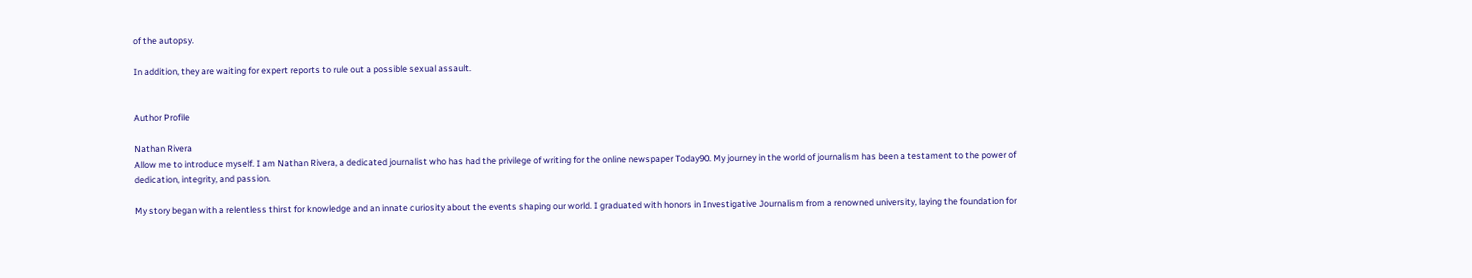of the autopsy.

In addition, they are waiting for expert reports to rule out a possible sexual assault.


Author Profile

Nathan Rivera
Allow me to introduce myself. I am Nathan Rivera, a dedicated journalist who has had the privilege of writing for the online newspaper Today90. My journey in the world of journalism has been a testament to the power of dedication, integrity, and passion.

My story began with a relentless thirst for knowledge and an innate curiosity about the events shaping our world. I graduated with honors in Investigative Journalism from a renowned university, laying the foundation for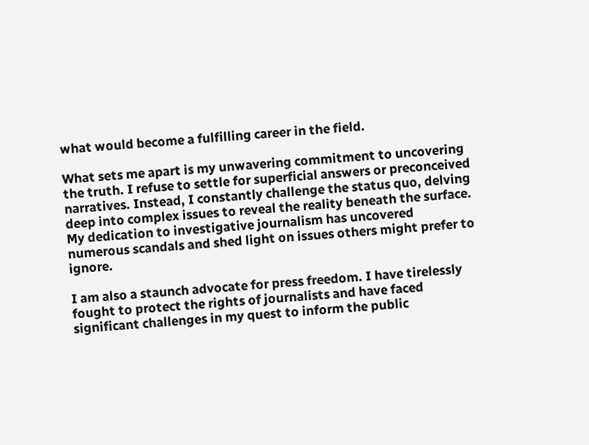what would become a fulfilling career in the field.

What sets me apart is my unwavering commitment to uncovering the truth. I refuse to settle for superficial answers or preconceived narratives. Instead, I constantly challenge the status quo, delving deep into complex issues to reveal the reality beneath the surface. My dedication to investigative journalism has uncovered numerous scandals and shed light on issues others might prefer to ignore.

I am also a staunch advocate for press freedom. I have tirelessly fought to protect the rights of journalists and have faced significant challenges in my quest to inform the public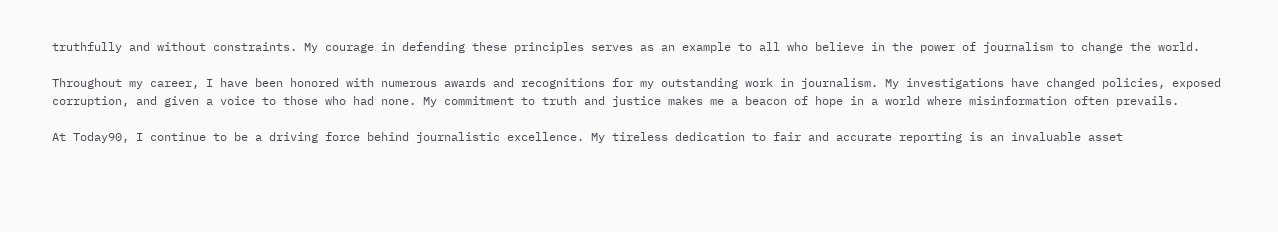truthfully and without constraints. My courage in defending these principles serves as an example to all who believe in the power of journalism to change the world.

Throughout my career, I have been honored with numerous awards and recognitions for my outstanding work in journalism. My investigations have changed policies, exposed corruption, and given a voice to those who had none. My commitment to truth and justice makes me a beacon of hope in a world where misinformation often prevails.

At Today90, I continue to be a driving force behind journalistic excellence. My tireless dedication to fair and accurate reporting is an invaluable asset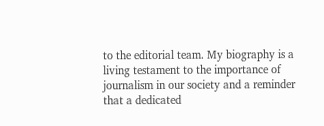to the editorial team. My biography is a living testament to the importance of journalism in our society and a reminder that a dedicated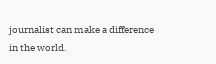journalist can make a difference in the world.